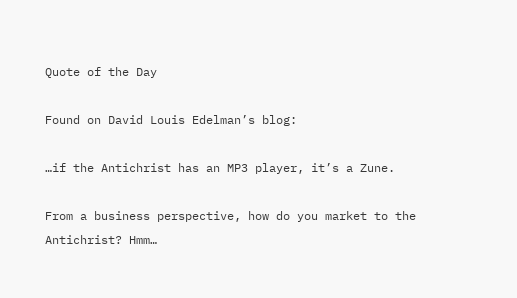Quote of the Day

Found on David Louis Edelman’s blog:

…if the Antichrist has an MP3 player, it’s a Zune.

From a business perspective, how do you market to the Antichrist? Hmm…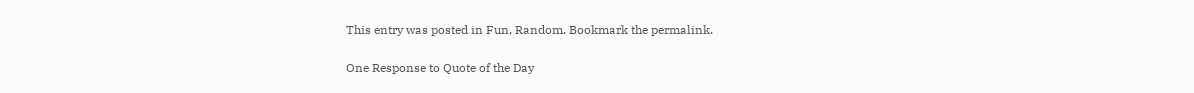This entry was posted in Fun, Random. Bookmark the permalink.

One Response to Quote of the Day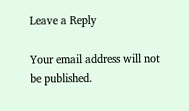Leave a Reply

Your email address will not be published.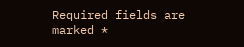Required fields are marked *